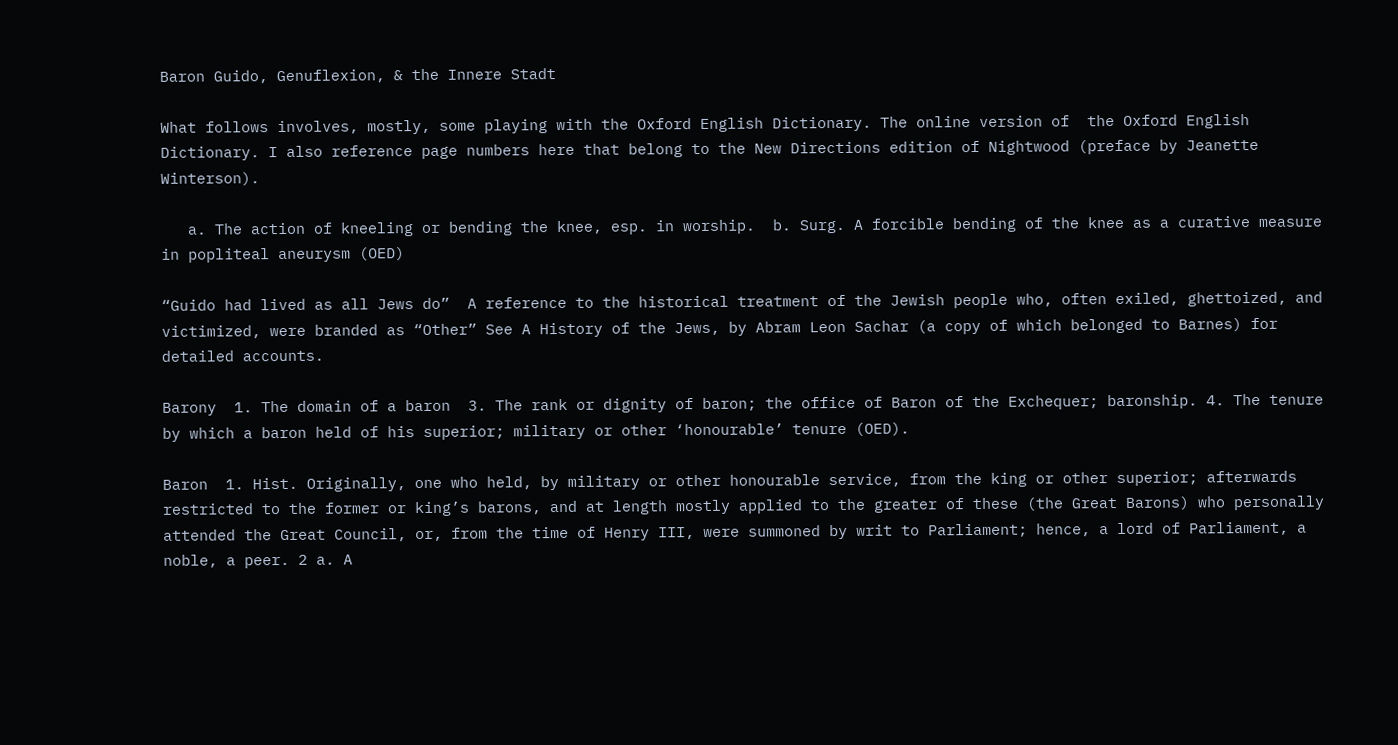Baron Guido, Genuflexion, & the Innere Stadt

What follows involves, mostly, some playing with the Oxford English Dictionary. The online version of  the Oxford English Dictionary. I also reference page numbers here that belong to the New Directions edition of Nightwood (preface by Jeanette Winterson).

   a. The action of kneeling or bending the knee, esp. in worship.  b. Surg. A forcible bending of the knee as a curative measure in popliteal aneurysm (OED)

“Guido had lived as all Jews do”  A reference to the historical treatment of the Jewish people who, often exiled, ghettoized, and victimized, were branded as “Other” See A History of the Jews, by Abram Leon Sachar (a copy of which belonged to Barnes) for detailed accounts.

Barony  1. The domain of a baron  3. The rank or dignity of baron; the office of Baron of the Exchequer; baronship. 4. The tenure by which a baron held of his superior; military or other ‘honourable’ tenure (OED).

Baron  1. Hist. Originally, one who held, by military or other honourable service, from the king or other superior; afterwards restricted to the former or king’s barons, and at length mostly applied to the greater of these (the Great Barons) who personally attended the Great Council, or, from the time of Henry III, were summoned by writ to Parliament; hence, a lord of Parliament, a noble, a peer. 2 a. A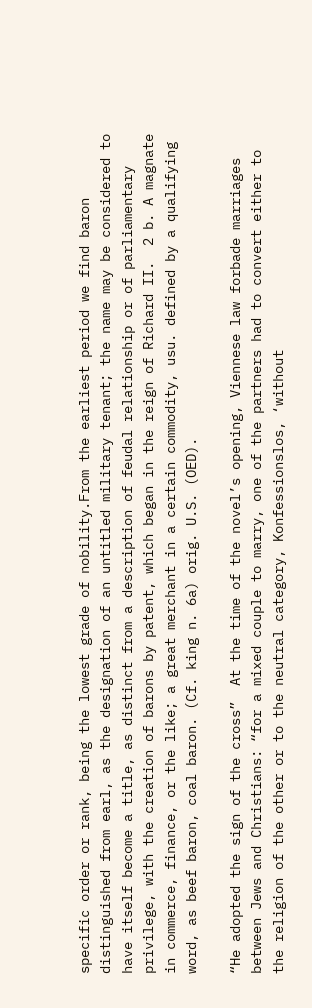specific order or rank, being the lowest grade of nobility.From the earliest period we find baron distinguished from earl, as the designation of an untitled military tenant; the name may be considered to have itself become a title, as distinct from a description of feudal relationship or of parliamentary privilege, with the creation of barons by patent, which began in the reign of Richard II.  2 b. A magnate in commerce, finance, or the like; a great merchant in a certain commodity, usu. defined by a qualifying word, as beef baron, coal baron. (Cf. king n. 6a) orig. U.S. (OED).

“He adopted the sign of the cross”  At the time of the novel’s opening, Viennese law forbade marriages between Jews and Christians: “for a mixed couple to marry, one of the partners had to convert either to the religion of the other or to the neutral category, Konfessionslos, ‘without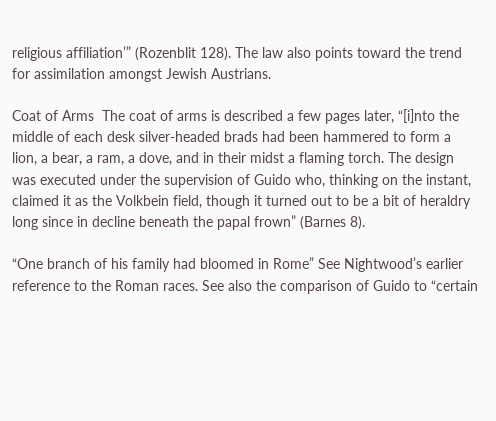religious affiliation’” (Rozenblit 128). The law also points toward the trend for assimilation amongst Jewish Austrians.

Coat of Arms  The coat of arms is described a few pages later, “[i]nto the middle of each desk silver-headed brads had been hammered to form a lion, a bear, a ram, a dove, and in their midst a flaming torch. The design was executed under the supervision of Guido who, thinking on the instant, claimed it as the Volkbein field, though it turned out to be a bit of heraldry long since in decline beneath the papal frown” (Barnes 8).

“One branch of his family had bloomed in Rome” See Nightwood’s earlier reference to the Roman races. See also the comparison of Guido to “certain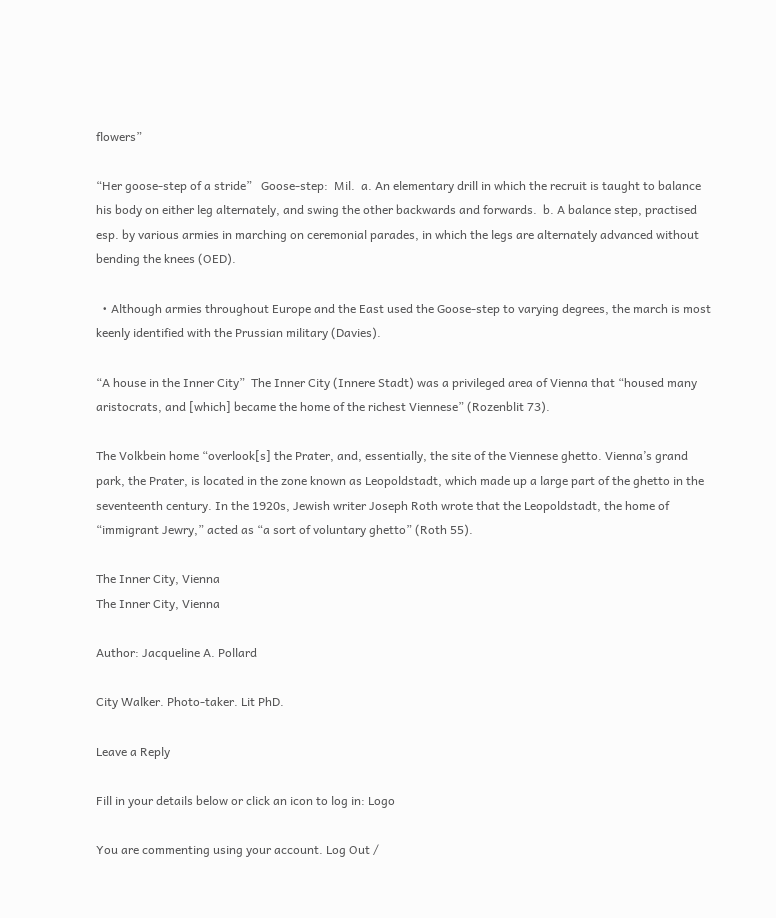flowers”

“Her goose-step of a stride”   Goose-step:  Mil.  a. An elementary drill in which the recruit is taught to balance his body on either leg alternately, and swing the other backwards and forwards.  b. A balance step, practised esp. by various armies in marching on ceremonial parades, in which the legs are alternately advanced without bending the knees (OED).

  • Although armies throughout Europe and the East used the Goose-step to varying degrees, the march is most keenly identified with the Prussian military (Davies).

“A house in the Inner City”  The Inner City (Innere Stadt) was a privileged area of Vienna that “housed many aristocrats, and [which] became the home of the richest Viennese” (Rozenblit 73).

The Volkbein home “overlook[s] the Prater, and, essentially, the site of the Viennese ghetto. Vienna’s grand park, the Prater, is located in the zone known as Leopoldstadt, which made up a large part of the ghetto in the seventeenth century. In the 1920s, Jewish writer Joseph Roth wrote that the Leopoldstadt, the home of “immigrant Jewry,” acted as “a sort of voluntary ghetto” (Roth 55).

The Inner City, Vienna
The Inner City, Vienna

Author: Jacqueline A. Pollard

City Walker. Photo-taker. Lit PhD.

Leave a Reply

Fill in your details below or click an icon to log in: Logo

You are commenting using your account. Log Out /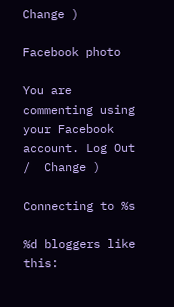Change )

Facebook photo

You are commenting using your Facebook account. Log Out /  Change )

Connecting to %s

%d bloggers like this: